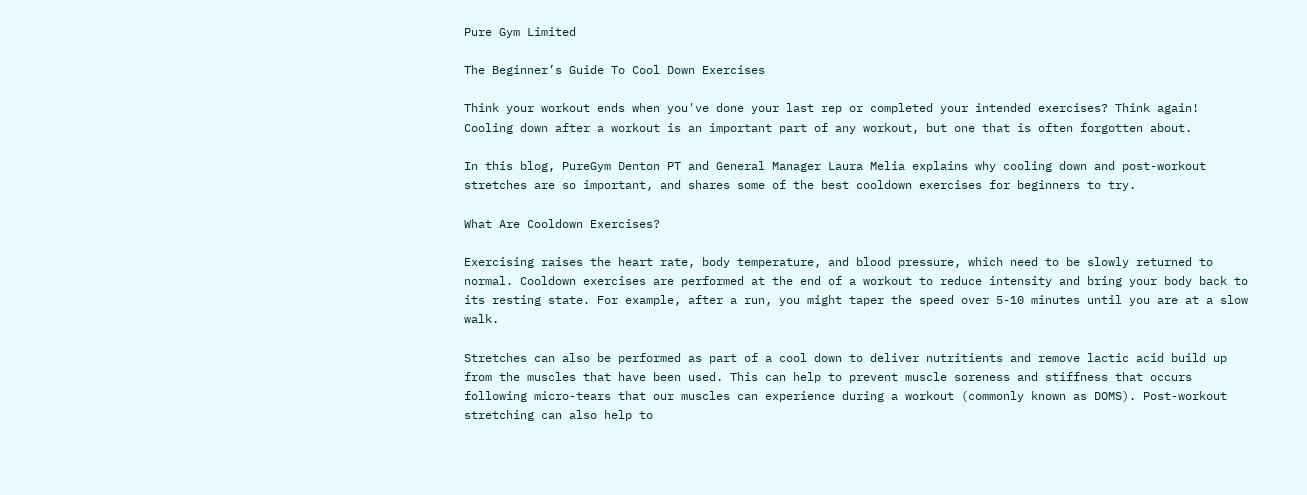Pure Gym Limited

The Beginner’s Guide To Cool Down Exercises

Think your workout ends when you've done your last rep or completed your intended exercises? Think again! Cooling down after a workout is an important part of any workout, but one that is often forgotten about.

In this blog, PureGym Denton PT and General Manager Laura Melia explains why cooling down and post-workout stretches are so important, and shares some of the best cooldown exercises for beginners to try.

What Are Cooldown Exercises?

Exercising raises the heart rate, body temperature, and blood pressure, which need to be slowly returned to normal. Cooldown exercises are performed at the end of a workout to reduce intensity and bring your body back to its resting state. For example, after a run, you might taper the speed over 5-10 minutes until you are at a slow walk.

Stretches can also be performed as part of a cool down to deliver nutritients and remove lactic acid build up from the muscles that have been used. This can help to prevent muscle soreness and stiffness that occurs following micro-tears that our muscles can experience during a workout (commonly known as DOMS). Post-workout stretching can also help to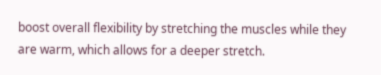boost overall flexibility by stretching the muscles while they are warm, which allows for a deeper stretch.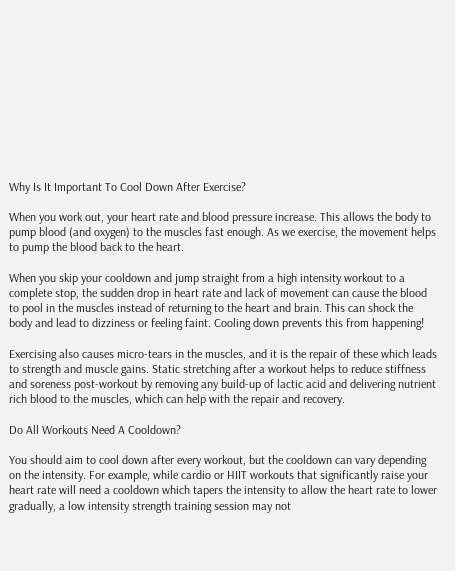Why Is It Important To Cool Down After Exercise?

When you work out, your heart rate and blood pressure increase. This allows the body to pump blood (and oxygen) to the muscles fast enough. As we exercise, the movement helps to pump the blood back to the heart.

When you skip your cooldown and jump straight from a high intensity workout to a complete stop, the sudden drop in heart rate and lack of movement can cause the blood to pool in the muscles instead of returning to the heart and brain. This can shock the body and lead to dizziness or feeling faint. Cooling down prevents this from happening!

Exercising also causes micro-tears in the muscles, and it is the repair of these which leads to strength and muscle gains. Static stretching after a workout helps to reduce stiffness and soreness post-workout by removing any build-up of lactic acid and delivering nutrient rich blood to the muscles, which can help with the repair and recovery.

Do All Workouts Need A Cooldown?

You should aim to cool down after every workout, but the cooldown can vary depending on the intensity. For example, while cardio or HIIT workouts that significantly raise your heart rate will need a cooldown which tapers the intensity to allow the heart rate to lower gradually, a low intensity strength training session may not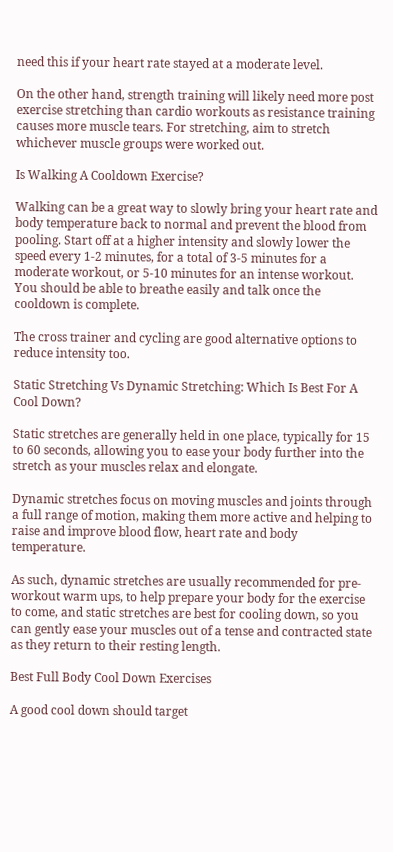need this if your heart rate stayed at a moderate level.

On the other hand, strength training will likely need more post exercise stretching than cardio workouts as resistance training causes more muscle tears. For stretching, aim to stretch whichever muscle groups were worked out.

Is Walking A Cooldown Exercise?

Walking can be a great way to slowly bring your heart rate and body temperature back to normal and prevent the blood from pooling. Start off at a higher intensity and slowly lower the speed every 1-2 minutes, for a total of 3-5 minutes for a moderate workout, or 5-10 minutes for an intense workout. You should be able to breathe easily and talk once the cooldown is complete.

The cross trainer and cycling are good alternative options to reduce intensity too.

Static Stretching Vs Dynamic Stretching: Which Is Best For A Cool Down?

Static stretches are generally held in one place, typically for 15 to 60 seconds, allowing you to ease your body further into the stretch as your muscles relax and elongate.

Dynamic stretches focus on moving muscles and joints through a full range of motion, making them more active and helping to raise and improve blood flow, heart rate and body temperature.

As such, dynamic stretches are usually recommended for pre-workout warm ups, to help prepare your body for the exercise to come, and static stretches are best for cooling down, so you can gently ease your muscles out of a tense and contracted state as they return to their resting length.

Best Full Body Cool Down Exercises

A good cool down should target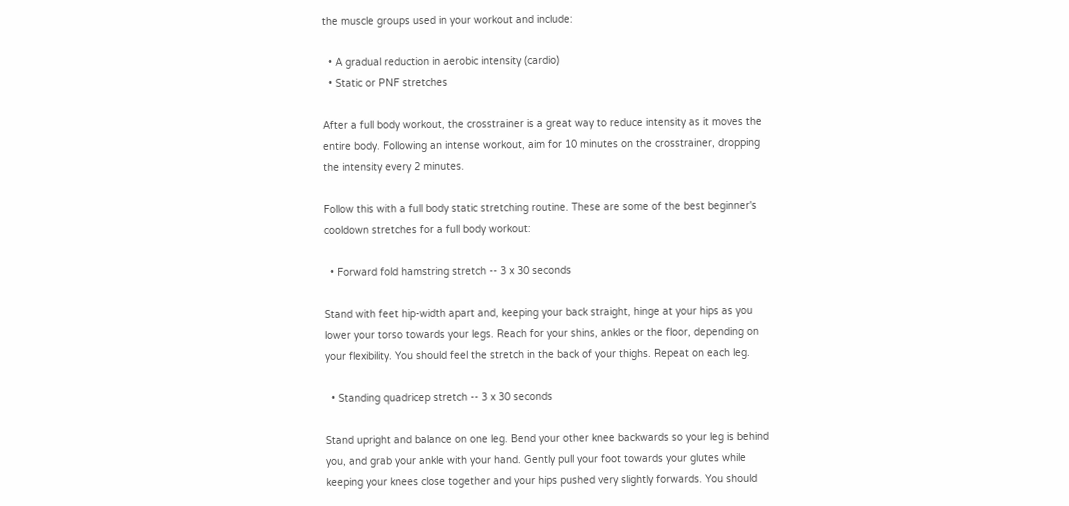the muscle groups used in your workout and include:

  • A gradual reduction in aerobic intensity (cardio)
  • Static or PNF stretches

After a full body workout, the crosstrainer is a great way to reduce intensity as it moves the entire body. Following an intense workout, aim for 10 minutes on the crosstrainer, dropping the intensity every 2 minutes.

Follow this with a full body static stretching routine. These are some of the best beginner's cooldown stretches for a full body workout:

  • Forward fold hamstring stretch -- 3 x 30 seconds

Stand with feet hip-width apart and, keeping your back straight, hinge at your hips as you lower your torso towards your legs. Reach for your shins, ankles or the floor, depending on your flexibility. You should feel the stretch in the back of your thighs. Repeat on each leg.

  • Standing quadricep stretch -- 3 x 30 seconds

Stand upright and balance on one leg. Bend your other knee backwards so your leg is behind you, and grab your ankle with your hand. Gently pull your foot towards your glutes while keeping your knees close together and your hips pushed very slightly forwards. You should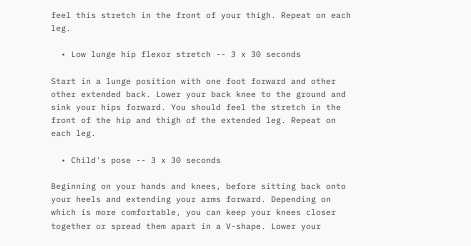feel this stretch in the front of your thigh. Repeat on each leg.

  • Low lunge hip flexor stretch -- 3 x 30 seconds

Start in a lunge position with one foot forward and other other extended back. Lower your back knee to the ground and sink your hips forward. You should feel the stretch in the front of the hip and thigh of the extended leg. Repeat on each leg.

  • Child's pose -- 3 x 30 seconds

Beginning on your hands and knees, before sitting back onto your heels and extending your arms forward. Depending on which is more comfortable, you can keep your knees closer together or spread them apart in a V-shape. Lower your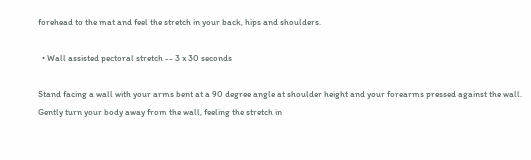forehead to the mat and feel the stretch in your back, hips and shoulders.

  • Wall assisted pectoral stretch -- 3 x 30 seconds

Stand facing a wall with your arms bent at a 90 degree angle at shoulder height and your forearms pressed against the wall. Gently turn your body away from the wall, feeling the stretch in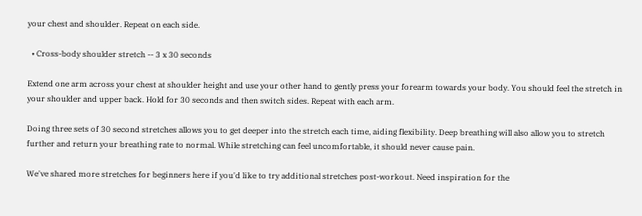your chest and shoulder. Repeat on each side.

  • Cross-body shoulder stretch -- 3 x 30 seconds

Extend one arm across your chest at shoulder height and use your other hand to gently press your forearm towards your body. You should feel the stretch in your shoulder and upper back. Hold for 30 seconds and then switch sides. Repeat with each arm.

Doing three sets of 30 second stretches allows you to get deeper into the stretch each time, aiding flexibility. Deep breathing will also allow you to stretch further and return your breathing rate to normal. While stretching can feel uncomfortable, it should never cause pain.

We've shared more stretches for beginners here if you'd like to try additional stretches post-workout. Need inspiration for the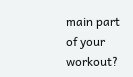main part of your workout?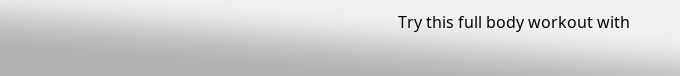Try this full body workout with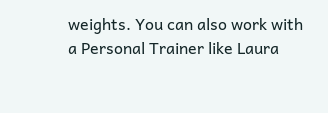weights. You can also work with a Personal Trainer like Laura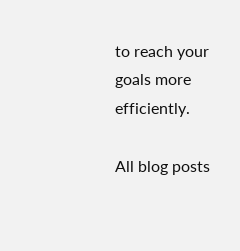to reach your goals more efficiently.

All blog posts